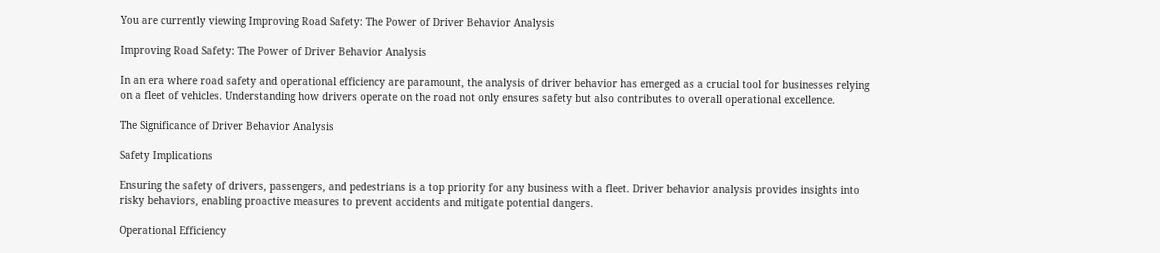You are currently viewing Improving Road Safety: The Power of Driver Behavior Analysis

Improving Road Safety: The Power of Driver Behavior Analysis

In an era where road safety and operational efficiency are paramount, the analysis of driver behavior has emerged as a crucial tool for businesses relying on a fleet of vehicles. Understanding how drivers operate on the road not only ensures safety but also contributes to overall operational excellence.

The Significance of Driver Behavior Analysis

Safety Implications

Ensuring the safety of drivers, passengers, and pedestrians is a top priority for any business with a fleet. Driver behavior analysis provides insights into risky behaviors, enabling proactive measures to prevent accidents and mitigate potential dangers.

Operational Efficiency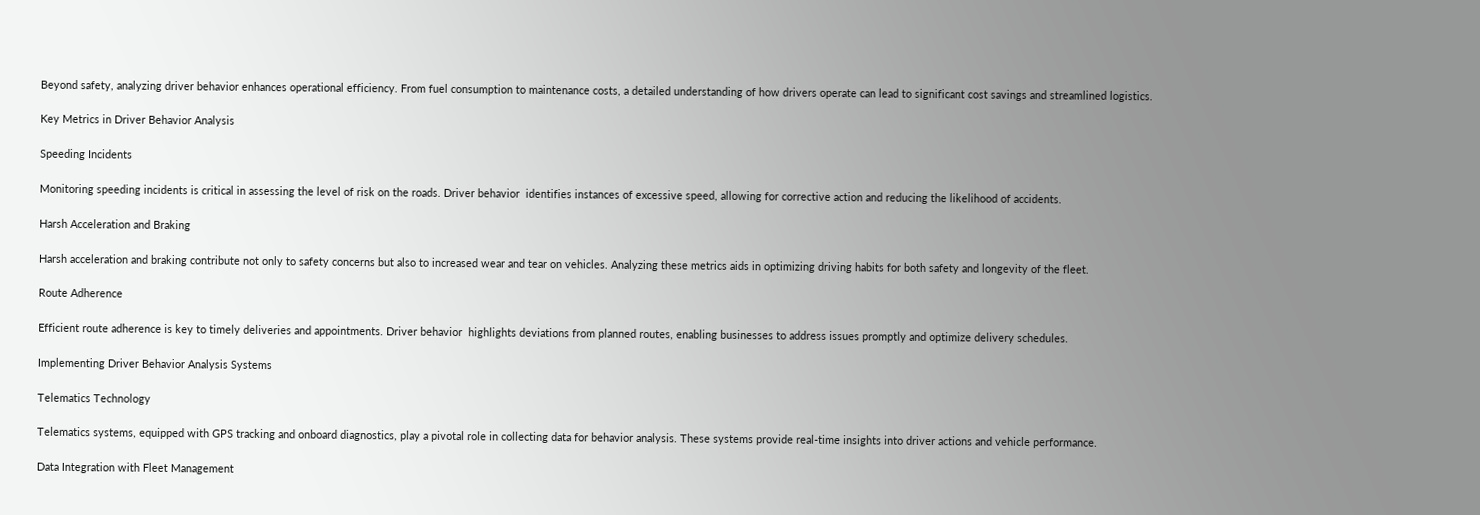Beyond safety, analyzing driver behavior enhances operational efficiency. From fuel consumption to maintenance costs, a detailed understanding of how drivers operate can lead to significant cost savings and streamlined logistics.

Key Metrics in Driver Behavior Analysis

Speeding Incidents

Monitoring speeding incidents is critical in assessing the level of risk on the roads. Driver behavior  identifies instances of excessive speed, allowing for corrective action and reducing the likelihood of accidents.

Harsh Acceleration and Braking

Harsh acceleration and braking contribute not only to safety concerns but also to increased wear and tear on vehicles. Analyzing these metrics aids in optimizing driving habits for both safety and longevity of the fleet.

Route Adherence

Efficient route adherence is key to timely deliveries and appointments. Driver behavior  highlights deviations from planned routes, enabling businesses to address issues promptly and optimize delivery schedules.

Implementing Driver Behavior Analysis Systems

Telematics Technology

Telematics systems, equipped with GPS tracking and onboard diagnostics, play a pivotal role in collecting data for behavior analysis. These systems provide real-time insights into driver actions and vehicle performance.

Data Integration with Fleet Management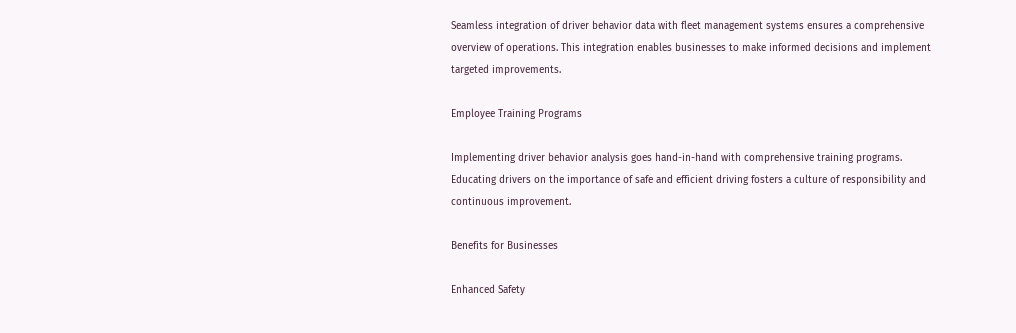Seamless integration of driver behavior data with fleet management systems ensures a comprehensive overview of operations. This integration enables businesses to make informed decisions and implement targeted improvements.

Employee Training Programs

Implementing driver behavior analysis goes hand-in-hand with comprehensive training programs. Educating drivers on the importance of safe and efficient driving fosters a culture of responsibility and continuous improvement.

Benefits for Businesses

Enhanced Safety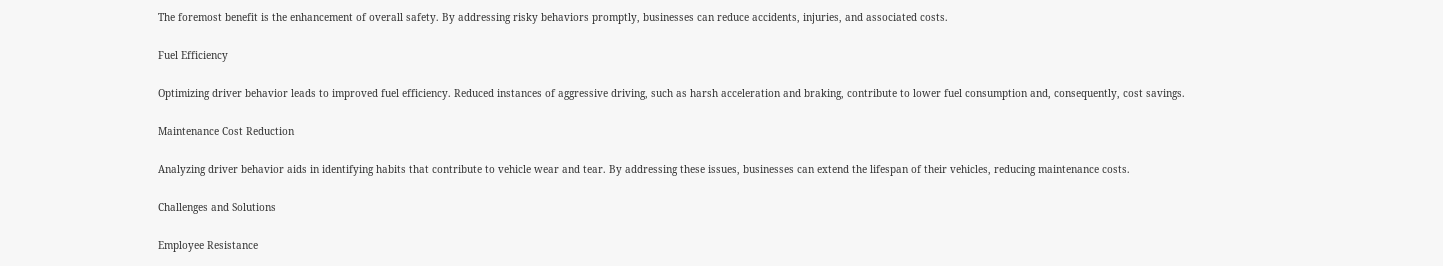The foremost benefit is the enhancement of overall safety. By addressing risky behaviors promptly, businesses can reduce accidents, injuries, and associated costs.

Fuel Efficiency

Optimizing driver behavior leads to improved fuel efficiency. Reduced instances of aggressive driving, such as harsh acceleration and braking, contribute to lower fuel consumption and, consequently, cost savings.

Maintenance Cost Reduction

Analyzing driver behavior aids in identifying habits that contribute to vehicle wear and tear. By addressing these issues, businesses can extend the lifespan of their vehicles, reducing maintenance costs.

Challenges and Solutions

Employee Resistance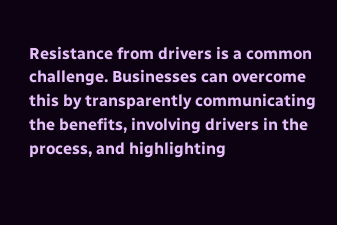Resistance from drivers is a common challenge. Businesses can overcome this by transparently communicating the benefits, involving drivers in the process, and highlighting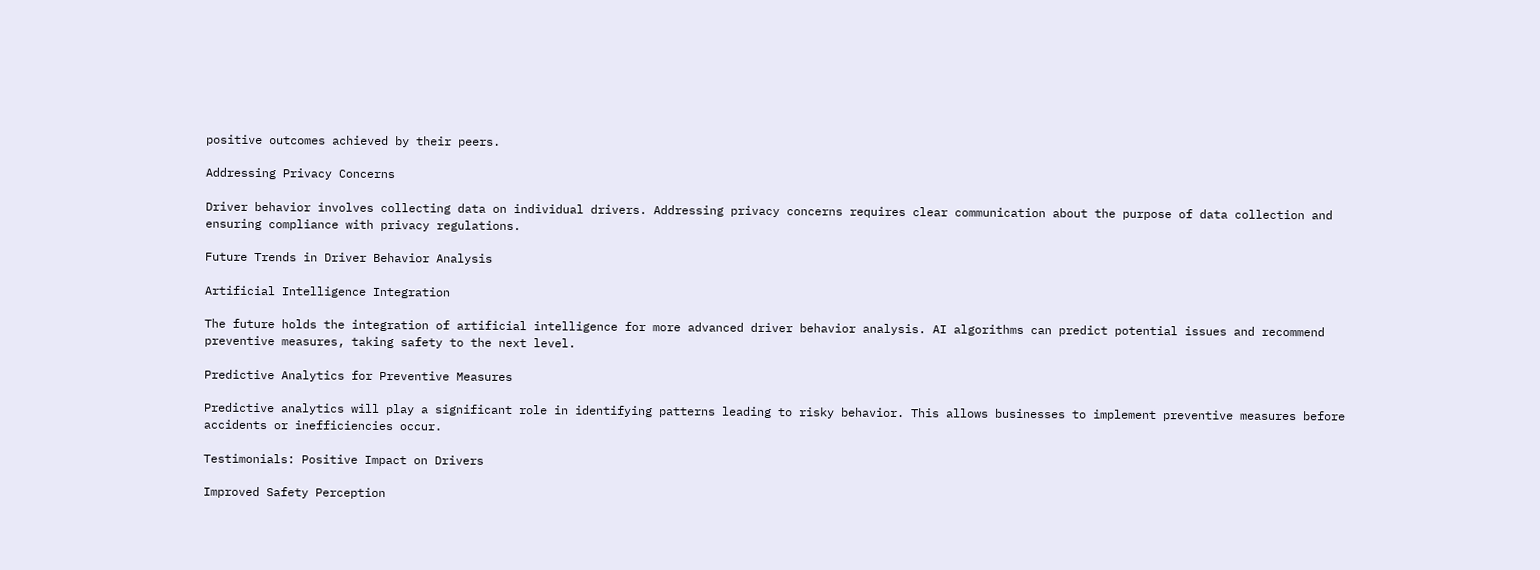positive outcomes achieved by their peers.

Addressing Privacy Concerns

Driver behavior involves collecting data on individual drivers. Addressing privacy concerns requires clear communication about the purpose of data collection and ensuring compliance with privacy regulations.

Future Trends in Driver Behavior Analysis

Artificial Intelligence Integration

The future holds the integration of artificial intelligence for more advanced driver behavior analysis. AI algorithms can predict potential issues and recommend preventive measures, taking safety to the next level.

Predictive Analytics for Preventive Measures

Predictive analytics will play a significant role in identifying patterns leading to risky behavior. This allows businesses to implement preventive measures before accidents or inefficiencies occur.

Testimonials: Positive Impact on Drivers

Improved Safety Perception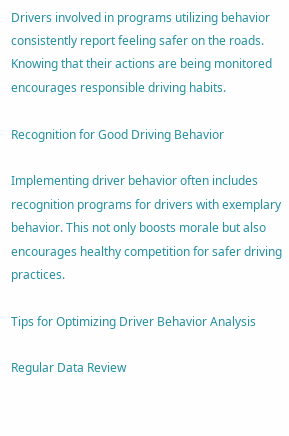Drivers involved in programs utilizing behavior consistently report feeling safer on the roads. Knowing that their actions are being monitored encourages responsible driving habits.

Recognition for Good Driving Behavior

Implementing driver behavior often includes recognition programs for drivers with exemplary behavior. This not only boosts morale but also encourages healthy competition for safer driving practices.

Tips for Optimizing Driver Behavior Analysis

Regular Data Review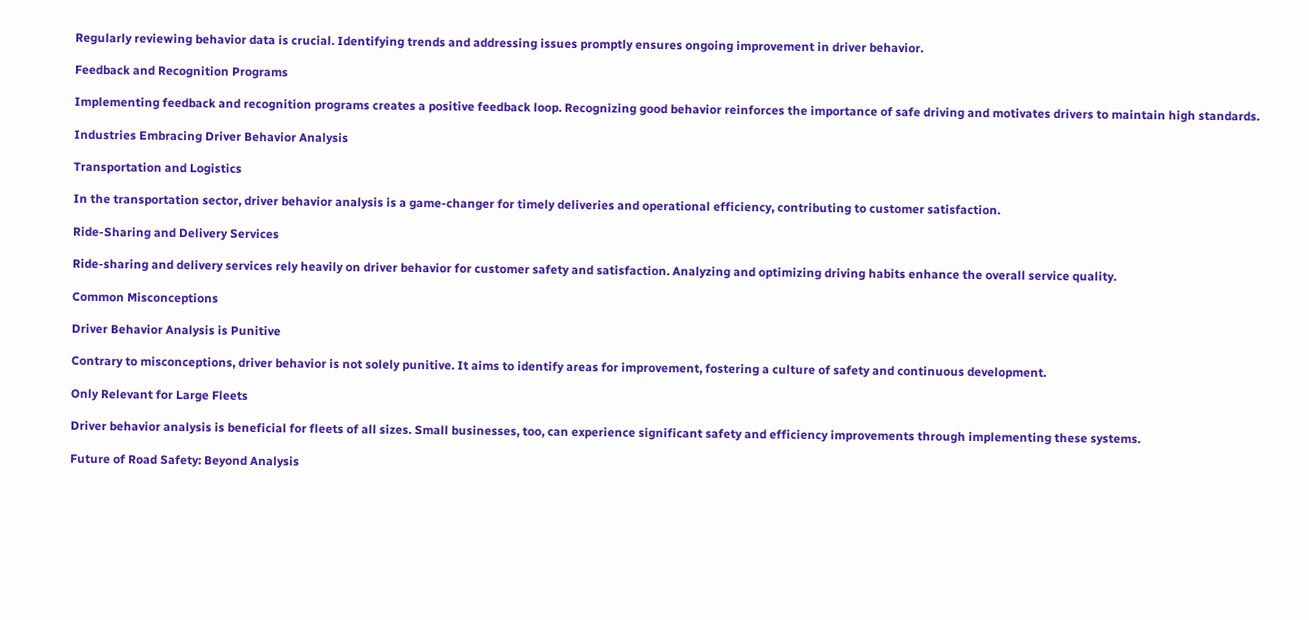Regularly reviewing behavior data is crucial. Identifying trends and addressing issues promptly ensures ongoing improvement in driver behavior.

Feedback and Recognition Programs

Implementing feedback and recognition programs creates a positive feedback loop. Recognizing good behavior reinforces the importance of safe driving and motivates drivers to maintain high standards.

Industries Embracing Driver Behavior Analysis

Transportation and Logistics

In the transportation sector, driver behavior analysis is a game-changer for timely deliveries and operational efficiency, contributing to customer satisfaction.

Ride-Sharing and Delivery Services

Ride-sharing and delivery services rely heavily on driver behavior for customer safety and satisfaction. Analyzing and optimizing driving habits enhance the overall service quality.

Common Misconceptions

Driver Behavior Analysis is Punitive

Contrary to misconceptions, driver behavior is not solely punitive. It aims to identify areas for improvement, fostering a culture of safety and continuous development.

Only Relevant for Large Fleets

Driver behavior analysis is beneficial for fleets of all sizes. Small businesses, too, can experience significant safety and efficiency improvements through implementing these systems.

Future of Road Safety: Beyond Analysis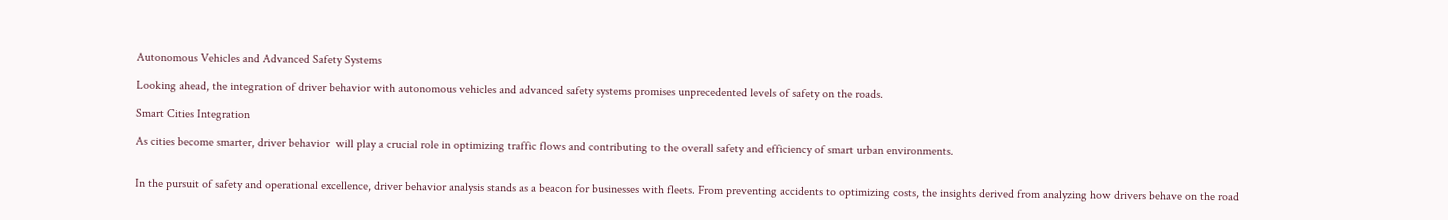Autonomous Vehicles and Advanced Safety Systems

Looking ahead, the integration of driver behavior with autonomous vehicles and advanced safety systems promises unprecedented levels of safety on the roads.

Smart Cities Integration

As cities become smarter, driver behavior  will play a crucial role in optimizing traffic flows and contributing to the overall safety and efficiency of smart urban environments.


In the pursuit of safety and operational excellence, driver behavior analysis stands as a beacon for businesses with fleets. From preventing accidents to optimizing costs, the insights derived from analyzing how drivers behave on the road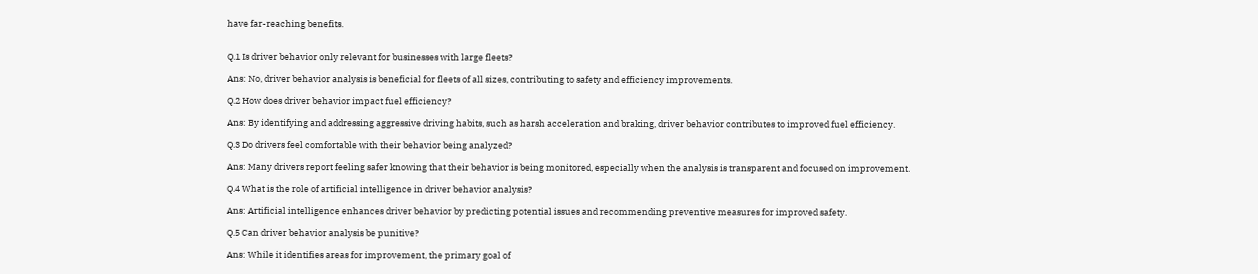have far-reaching benefits.


Q.1 Is driver behavior only relevant for businesses with large fleets?

Ans: No, driver behavior analysis is beneficial for fleets of all sizes, contributing to safety and efficiency improvements.

Q.2 How does driver behavior impact fuel efficiency?

Ans: By identifying and addressing aggressive driving habits, such as harsh acceleration and braking, driver behavior contributes to improved fuel efficiency.

Q.3 Do drivers feel comfortable with their behavior being analyzed?

Ans: Many drivers report feeling safer knowing that their behavior is being monitored, especially when the analysis is transparent and focused on improvement.

Q.4 What is the role of artificial intelligence in driver behavior analysis?

Ans: Artificial intelligence enhances driver behavior by predicting potential issues and recommending preventive measures for improved safety.

Q.5 Can driver behavior analysis be punitive?

Ans: While it identifies areas for improvement, the primary goal of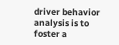driver behavior analysis is to foster a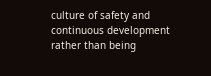culture of safety and continuous development rather than being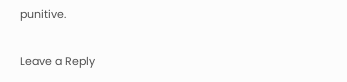punitive.

Leave a Reply